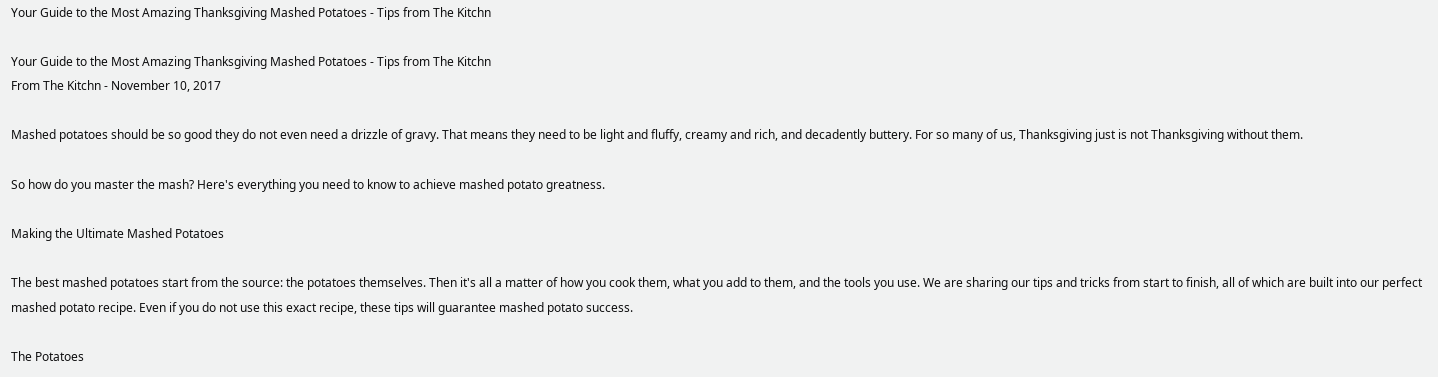Your Guide to the Most Amazing Thanksgiving Mashed Potatoes - Tips from The Kitchn

Your Guide to the Most Amazing Thanksgiving Mashed Potatoes - Tips from The Kitchn
From The Kitchn - November 10, 2017

Mashed potatoes should be so good they do not even need a drizzle of gravy. That means they need to be light and fluffy, creamy and rich, and decadently buttery. For so many of us, Thanksgiving just is not Thanksgiving without them.

So how do you master the mash? Here's everything you need to know to achieve mashed potato greatness.

Making the Ultimate Mashed Potatoes

The best mashed potatoes start from the source: the potatoes themselves. Then it's all a matter of how you cook them, what you add to them, and the tools you use. We are sharing our tips and tricks from start to finish, all of which are built into our perfect mashed potato recipe. Even if you do not use this exact recipe, these tips will guarantee mashed potato success.

The Potatoes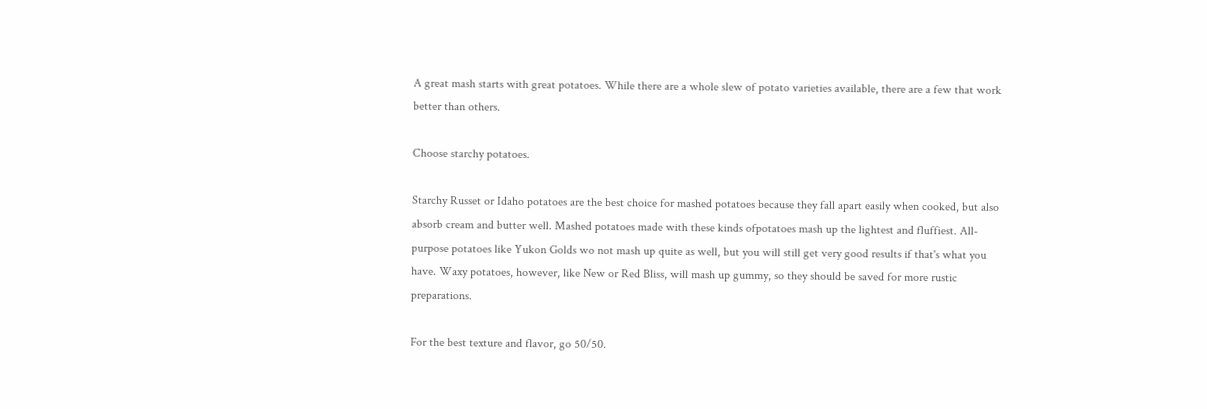A great mash starts with great potatoes. While there are a whole slew of potato varieties available, there are a few that work better than others.

Choose starchy potatoes.

Starchy Russet or Idaho potatoes are the best choice for mashed potatoes because they fall apart easily when cooked, but also absorb cream and butter well. Mashed potatoes made with these kinds ofpotatoes mash up the lightest and fluffiest. All-purpose potatoes like Yukon Golds wo not mash up quite as well, but you will still get very good results if that's what you have. Waxy potatoes, however, like New or Red Bliss, will mash up gummy, so they should be saved for more rustic preparations.

For the best texture and flavor, go 50/50.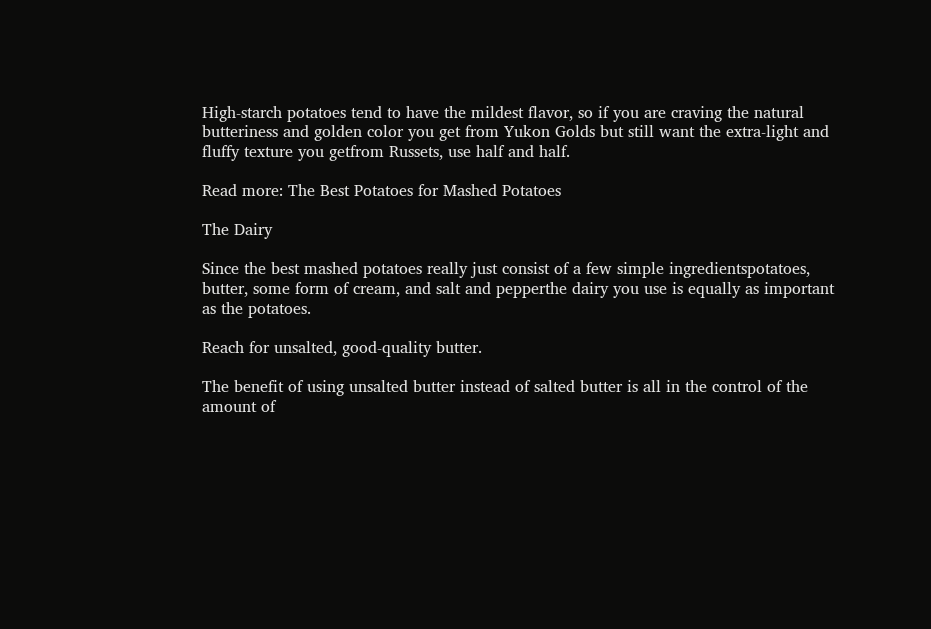High-starch potatoes tend to have the mildest flavor, so if you are craving the natural butteriness and golden color you get from Yukon Golds but still want the extra-light and fluffy texture you getfrom Russets, use half and half.

Read more: The Best Potatoes for Mashed Potatoes

The Dairy

Since the best mashed potatoes really just consist of a few simple ingredientspotatoes, butter, some form of cream, and salt and pepperthe dairy you use is equally as important as the potatoes.

Reach for unsalted, good-quality butter.

The benefit of using unsalted butter instead of salted butter is all in the control of the amount of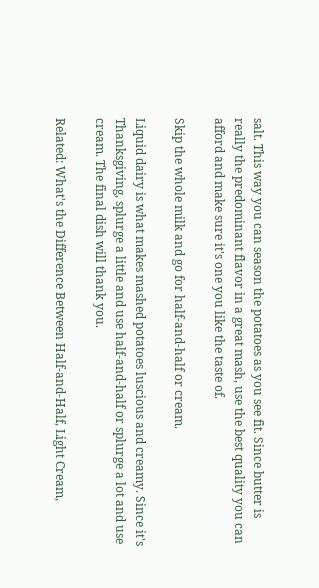salt. This way you can season the potatoes as you see fit. Since butter is really the predominant flavor in a great mash, use the best quality you can afford and make sure it's one you like the taste of.

Skip the whole milk and go for half-and-half or cream.

Liquid dairy is what makes mashed potatoes luscious and creamy. Since it's Thanksgiving, splurge a little and use half-and-half or splurge a lot and use cream. The final dish will thank you.

Related: What's the Difference Between Half-and-Half, Light Cream,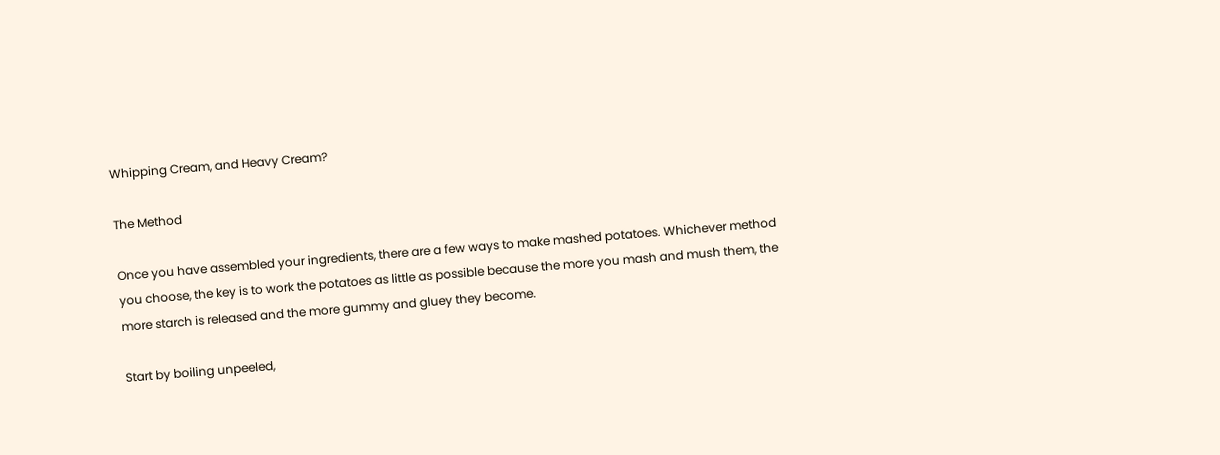Whipping Cream, and Heavy Cream?

The Method

Once you have assembled your ingredients, there are a few ways to make mashed potatoes. Whichever method you choose, the key is to work the potatoes as little as possible because the more you mash and mush them, the more starch is released and the more gummy and gluey they become.

Start by boiling unpeeled,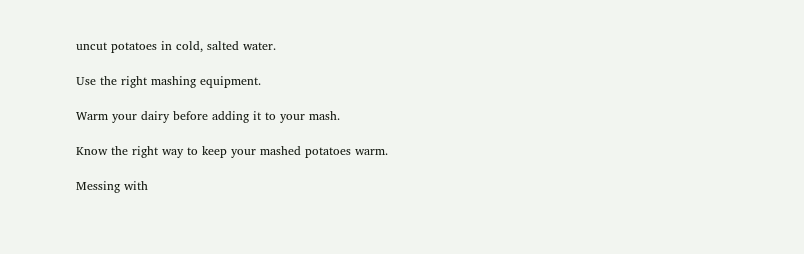uncut potatoes in cold, salted water.

Use the right mashing equipment.

Warm your dairy before adding it to your mash.

Know the right way to keep your mashed potatoes warm.

Messing with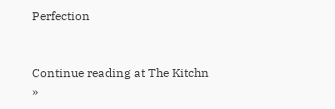Perfection


Continue reading at The Kitchn »